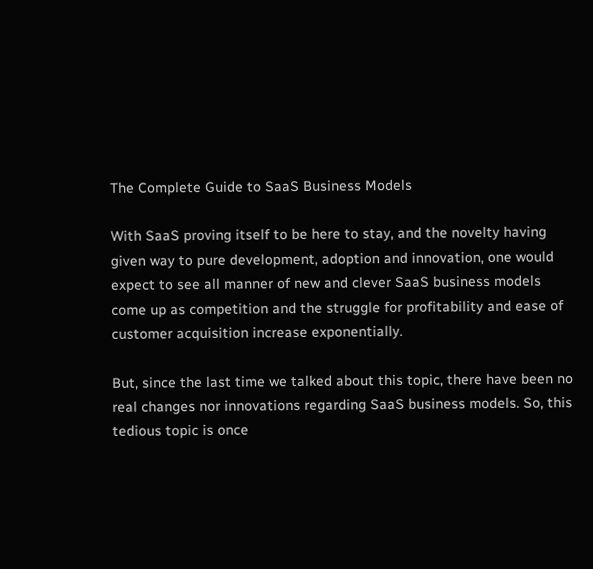The Complete Guide to SaaS Business Models

With SaaS proving itself to be here to stay, and the novelty having given way to pure development, adoption and innovation, one would expect to see all manner of new and clever SaaS business models come up as competition and the struggle for profitability and ease of customer acquisition increase exponentially.

But, since the last time we talked about this topic, there have been no real changes nor innovations regarding SaaS business models. So, this tedious topic is once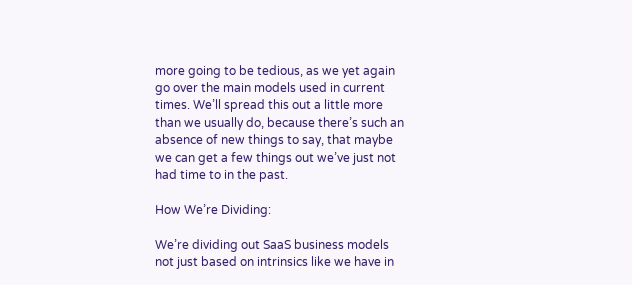more going to be tedious, as we yet again go over the main models used in current times. We’ll spread this out a little more than we usually do, because there’s such an absence of new things to say, that maybe we can get a few things out we’ve just not had time to in the past.

How We’re Dividing:

We’re dividing out SaaS business models not just based on intrinsics like we have in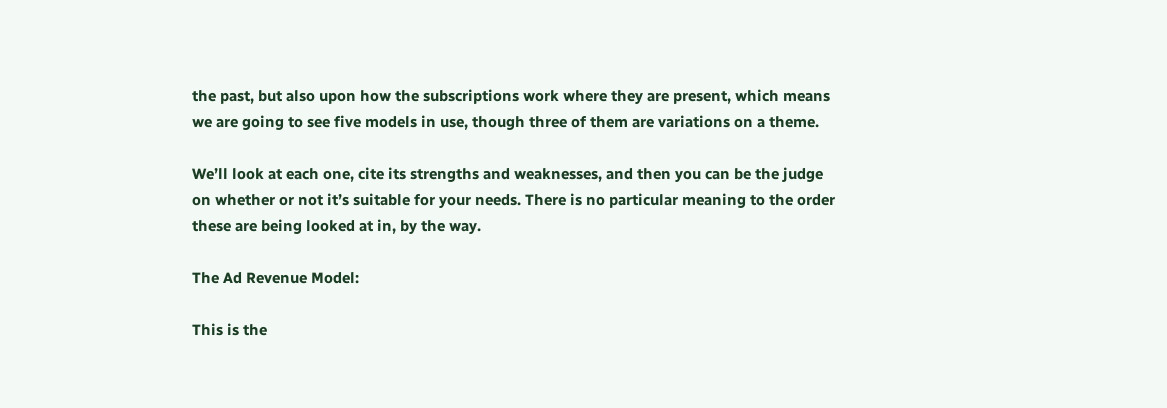the past, but also upon how the subscriptions work where they are present, which means we are going to see five models in use, though three of them are variations on a theme.

We’ll look at each one, cite its strengths and weaknesses, and then you can be the judge on whether or not it’s suitable for your needs. There is no particular meaning to the order these are being looked at in, by the way.

The Ad Revenue Model:

This is the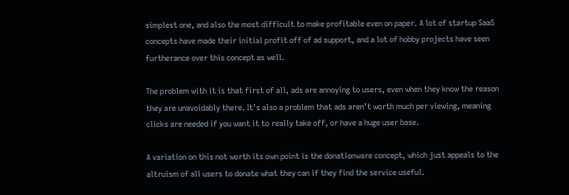simplest one, and also the most difficult to make profitable even on paper. A lot of startup SaaS concepts have made their initial profit off of ad support, and a lot of hobby projects have seen furtherance over this concept as well.

The problem with it is that first of all, ads are annoying to users, even when they know the reason they are unavoidably there. It’s also a problem that ads aren’t worth much per viewing, meaning clicks are needed if you want it to really take off, or have a huge user base.

A variation on this not worth its own point is the donationware concept, which just appeals to the altruism of all users to donate what they can if they find the service useful.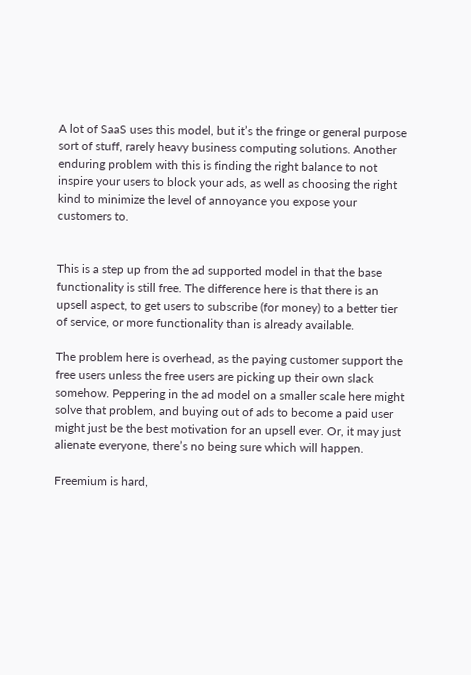A lot of SaaS uses this model, but it’s the fringe or general purpose sort of stuff, rarely heavy business computing solutions. Another enduring problem with this is finding the right balance to not inspire your users to block your ads, as well as choosing the right kind to minimize the level of annoyance you expose your customers to.


This is a step up from the ad supported model in that the base functionality is still free. The difference here is that there is an upsell aspect, to get users to subscribe (for money) to a better tier of service, or more functionality than is already available.

The problem here is overhead, as the paying customer support the free users unless the free users are picking up their own slack somehow. Peppering in the ad model on a smaller scale here might solve that problem, and buying out of ads to become a paid user might just be the best motivation for an upsell ever. Or, it may just alienate everyone, there’s no being sure which will happen.

Freemium is hard,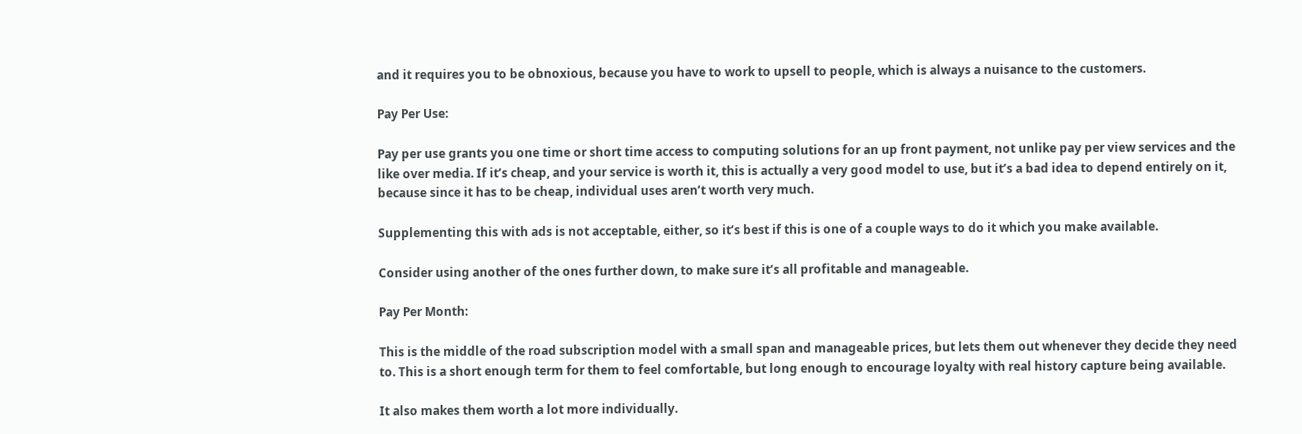and it requires you to be obnoxious, because you have to work to upsell to people, which is always a nuisance to the customers.

Pay Per Use:

Pay per use grants you one time or short time access to computing solutions for an up front payment, not unlike pay per view services and the like over media. If it’s cheap, and your service is worth it, this is actually a very good model to use, but it’s a bad idea to depend entirely on it, because since it has to be cheap, individual uses aren’t worth very much.

Supplementing this with ads is not acceptable, either, so it’s best if this is one of a couple ways to do it which you make available.

Consider using another of the ones further down, to make sure it’s all profitable and manageable.

Pay Per Month:

This is the middle of the road subscription model with a small span and manageable prices, but lets them out whenever they decide they need to. This is a short enough term for them to feel comfortable, but long enough to encourage loyalty with real history capture being available.

It also makes them worth a lot more individually.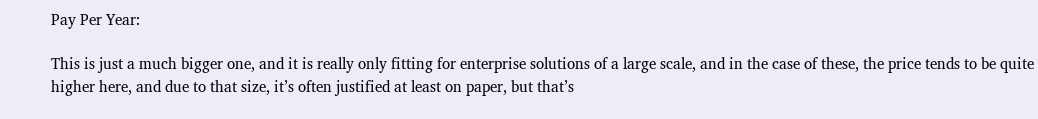Pay Per Year:

This is just a much bigger one, and it is really only fitting for enterprise solutions of a large scale, and in the case of these, the price tends to be quite higher here, and due to that size, it’s often justified at least on paper, but that’s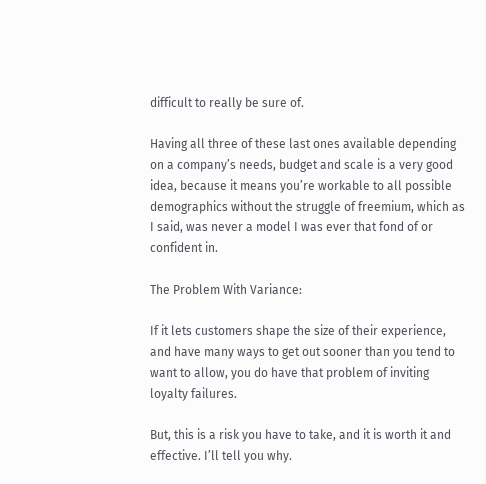difficult to really be sure of.

Having all three of these last ones available depending on a company’s needs, budget and scale is a very good idea, because it means you’re workable to all possible demographics without the struggle of freemium, which as I said, was never a model I was ever that fond of or confident in.

The Problem With Variance:

If it lets customers shape the size of their experience, and have many ways to get out sooner than you tend to want to allow, you do have that problem of inviting loyalty failures.

But, this is a risk you have to take, and it is worth it and effective. I’ll tell you why.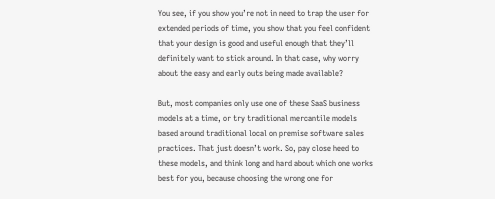You see, if you show you’re not in need to trap the user for extended periods of time, you show that you feel confident that your design is good and useful enough that they’ll definitely want to stick around. In that case, why worry about the easy and early outs being made available?

But, most companies only use one of these SaaS business models at a time, or try traditional mercantile models based around traditional local on premise software sales practices. That just doesn’t work. So, pay close heed to these models, and think long and hard about which one works best for you, because choosing the wrong one for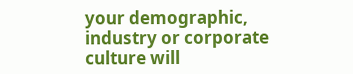your demographic, industry or corporate culture will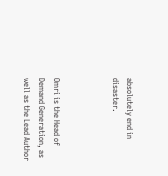absolutely end in disaster.



Omri is the Head of Demand Generation, as well as the Lead Author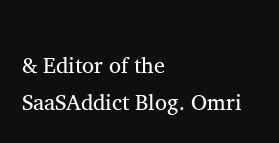& Editor of the SaaSAddict Blog. Omri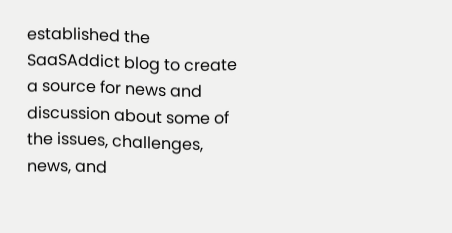established the SaaSAddict blog to create a source for news and discussion about some of the issues, challenges, news, and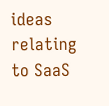ideas relating to SaaS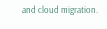and cloud migration.